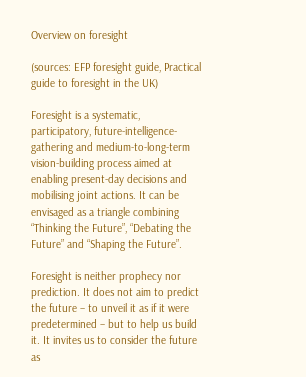Overview on foresight

(sources: EFP foresight guide, Practical guide to foresight in the UK)

Foresight is a systematic, participatory, future-intelligence-gathering and medium-to-long-term vision-building process aimed at enabling present-day decisions and mobilising joint actions. It can be envisaged as a triangle combining “Thinking the Future”, “Debating the Future” and “Shaping the Future”.

Foresight is neither prophecy nor prediction. It does not aim to predict the future – to unveil it as if it were predetermined – but to help us build it. It invites us to consider the future as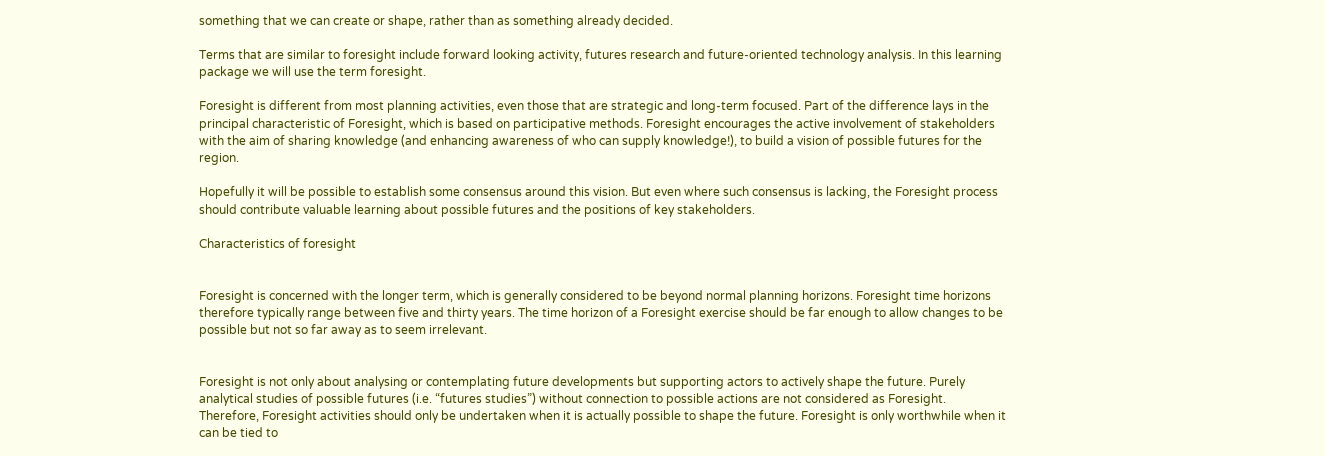something that we can create or shape, rather than as something already decided.

Terms that are similar to foresight include forward looking activity, futures research and future-oriented technology analysis. In this learning package we will use the term foresight.

Foresight is different from most planning activities, even those that are strategic and long-term focused. Part of the difference lays in the principal characteristic of Foresight, which is based on participative methods. Foresight encourages the active involvement of stakeholders with the aim of sharing knowledge (and enhancing awareness of who can supply knowledge!), to build a vision of possible futures for the region.

Hopefully it will be possible to establish some consensus around this vision. But even where such consensus is lacking, the Foresight process should contribute valuable learning about possible futures and the positions of key stakeholders.

Characteristics of foresight


Foresight is concerned with the longer term, which is generally considered to be beyond normal planning horizons. Foresight time horizons therefore typically range between five and thirty years. The time horizon of a Foresight exercise should be far enough to allow changes to be possible but not so far away as to seem irrelevant.


Foresight is not only about analysing or contemplating future developments but supporting actors to actively shape the future. Purely analytical studies of possible futures (i.e. “futures studies”) without connection to possible actions are not considered as Foresight. Therefore, Foresight activities should only be undertaken when it is actually possible to shape the future. Foresight is only worthwhile when it can be tied to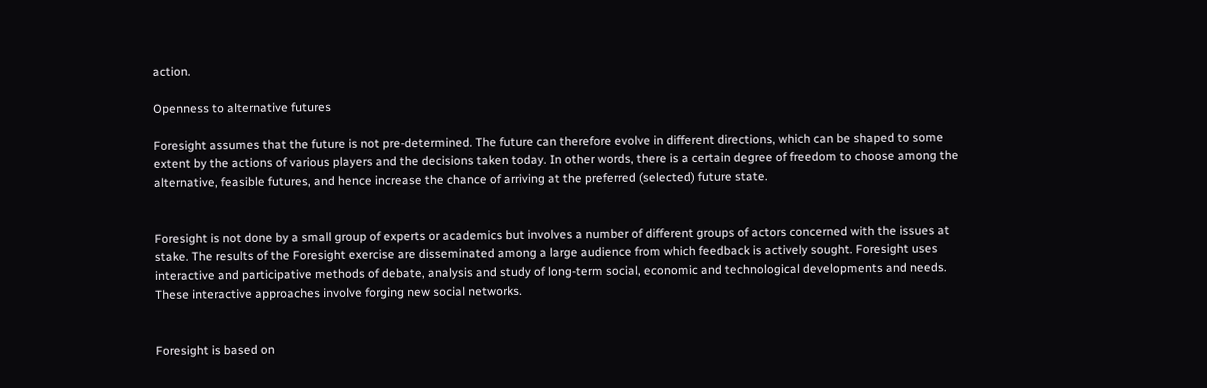action.

Openness to alternative futures

Foresight assumes that the future is not pre-determined. The future can therefore evolve in different directions, which can be shaped to some extent by the actions of various players and the decisions taken today. In other words, there is a certain degree of freedom to choose among the alternative, feasible futures, and hence increase the chance of arriving at the preferred (selected) future state.


Foresight is not done by a small group of experts or academics but involves a number of different groups of actors concerned with the issues at stake. The results of the Foresight exercise are disseminated among a large audience from which feedback is actively sought. Foresight uses interactive and participative methods of debate, analysis and study of long-term social, economic and technological developments and needs. These interactive approaches involve forging new social networks.


Foresight is based on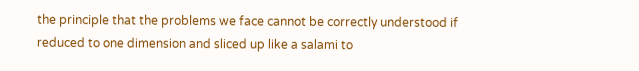the principle that the problems we face cannot be correctly understood if reduced to one dimension and sliced up like a salami to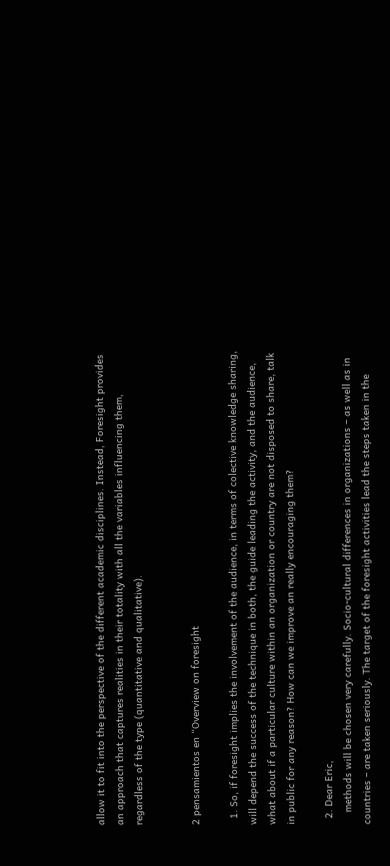allow it to fit into the perspective of the different academic disciplines. Instead, Foresight provides an approach that captures realities in their totality with all the variables influencing them, regardless of the type (quantitative and qualitative).


2 pensamientos en “Overview on foresight

  1. So, if foresight implies the involvement of the audience, in terms of colective knowledge sharing, will depend the success of the technique in both, the guide leading the activity, and the audience, what about if a particular culture within an organization or country are not disposed to share, talk in public for any reason? How can we improve an really encouraging them?

  2. Dear Eric,
    methods will be chosen very carefully. Socio-cultural differences in organizations – as well as in countries – are taken seriously. The target of the foresight activities lead the steps taken in the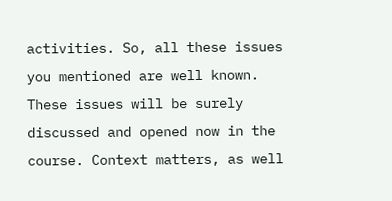activities. So, all these issues you mentioned are well known. These issues will be surely discussed and opened now in the course. Context matters, as well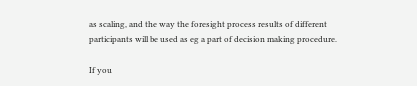as scaling, and the way the foresight process results of different participants will be used as eg a part of decision making procedure.

If you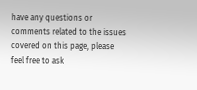have any questions or comments related to the issues covered on this page, please feel free to ask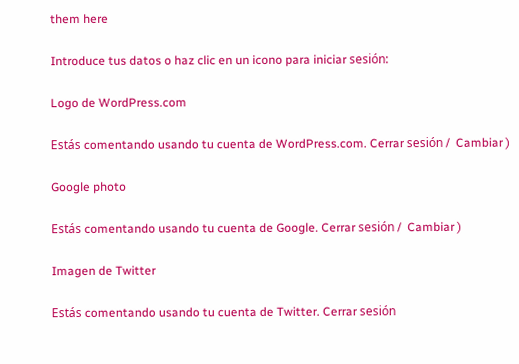them here

Introduce tus datos o haz clic en un icono para iniciar sesión:

Logo de WordPress.com

Estás comentando usando tu cuenta de WordPress.com. Cerrar sesión /  Cambiar )

Google photo

Estás comentando usando tu cuenta de Google. Cerrar sesión /  Cambiar )

Imagen de Twitter

Estás comentando usando tu cuenta de Twitter. Cerrar sesión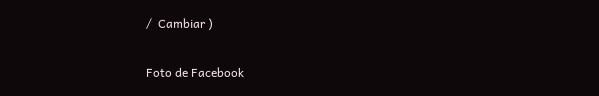/  Cambiar )

Foto de Facebook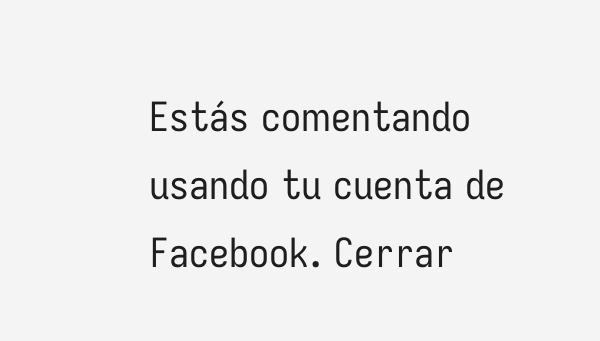Estás comentando usando tu cuenta de Facebook. Cerrar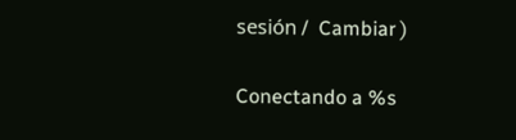sesión /  Cambiar )

Conectando a %s